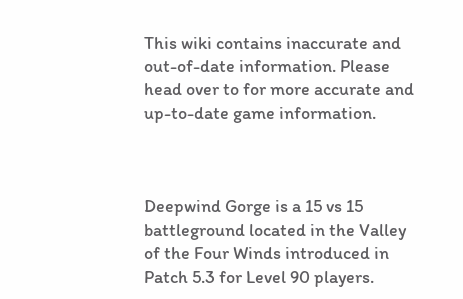This wiki contains inaccurate and out-of-date information. Please head over to for more accurate and up-to-date game information.



Deepwind Gorge is a 15 vs 15 battleground located in the Valley of the Four Winds introduced in Patch 5.3 for Level 90 players.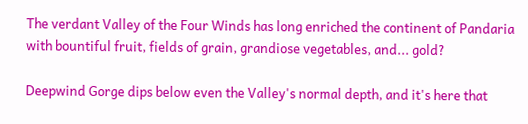The verdant Valley of the Four Winds has long enriched the continent of Pandaria with bountiful fruit, fields of grain, grandiose vegetables, and... gold?

Deepwind Gorge dips below even the Valley's normal depth, and it's here that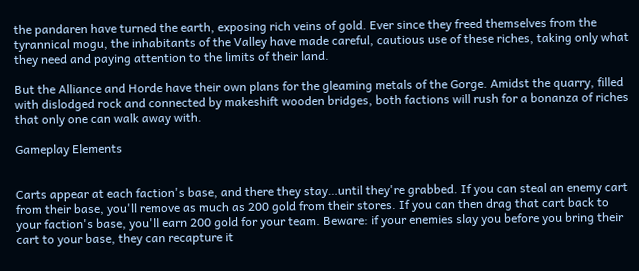the pandaren have turned the earth, exposing rich veins of gold. Ever since they freed themselves from the tyrannical mogu, the inhabitants of the Valley have made careful, cautious use of these riches, taking only what they need and paying attention to the limits of their land.

But the Alliance and Horde have their own plans for the gleaming metals of the Gorge. Amidst the quarry, filled with dislodged rock and connected by makeshift wooden bridges, both factions will rush for a bonanza of riches that only one can walk away with.

Gameplay Elements


Carts appear at each faction's base, and there they stay…until they're grabbed. If you can steal an enemy cart from their base, you'll remove as much as 200 gold from their stores. If you can then drag that cart back to your faction's base, you'll earn 200 gold for your team. Beware: if your enemies slay you before you bring their cart to your base, they can recapture it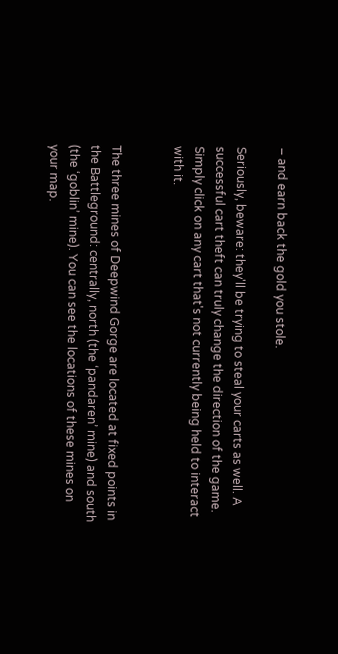– and earn back the gold you stole.

Seriously, beware: they'll be trying to steal your carts as well. A successful cart theft can truly change the direction of the game. Simply click on any cart that's not currently being held to interact with it.


The three mines of Deepwind Gorge are located at fixed points in the Battleground: centrally, north (the ‘pandaren’ mine) and south (the ‘goblin’ mine). You can see the locations of these mines on your map.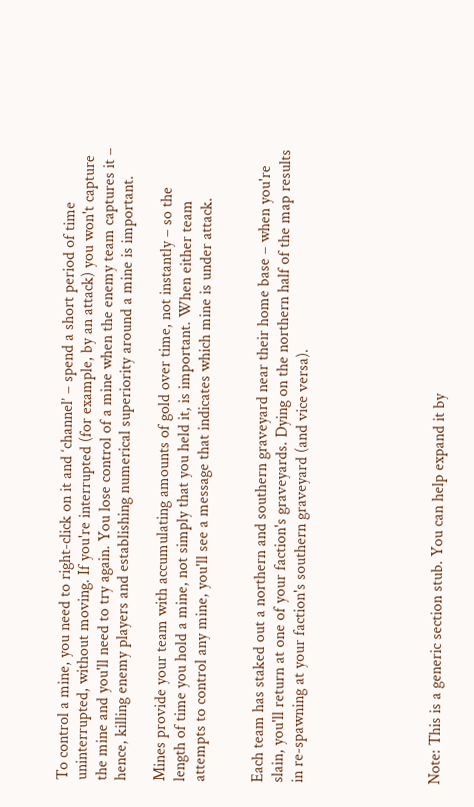To control a mine, you need to right-click on it and ‘channel’ – spend a short period of time uninterrupted, without moving. If you're interrupted (for example, by an attack) you won't capture the mine and you'll need to try again. You lose control of a mine when the enemy team captures it – hence, killing enemy players and establishing numerical superiority around a mine is important.

Mines provide your team with accumulating amounts of gold over time, not instantly – so the length of time you hold a mine, not simply that you held it, is important. When either team attempts to control any mine, you'll see a message that indicates which mine is under attack.


Each team has staked out a northern and southern graveyard near their home base – when you're slain, you'll return at one of your faction's graveyards. Dying on the northern half of the map results in re-spawning at your faction's southern graveyard (and vice versa).






Note: This is a generic section stub. You can help expand it by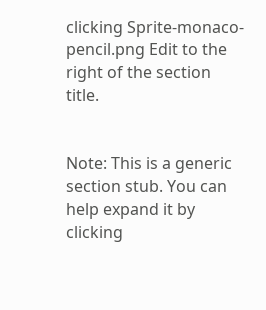clicking Sprite-monaco-pencil.png Edit to the right of the section title.


Note: This is a generic section stub. You can help expand it by clicking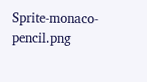Sprite-monaco-pencil.png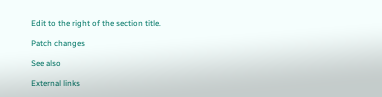Edit to the right of the section title.

Patch changes

See also

External links